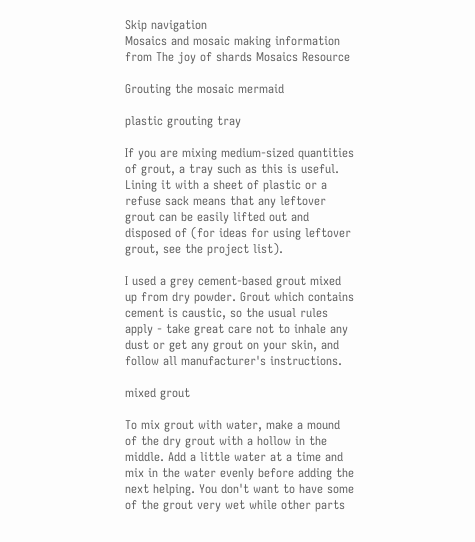Skip navigation
Mosaics and mosaic making information from The joy of shards Mosaics Resource

Grouting the mosaic mermaid

plastic grouting tray

If you are mixing medium-sized quantities of grout, a tray such as this is useful. Lining it with a sheet of plastic or a refuse sack means that any leftover grout can be easily lifted out and disposed of (for ideas for using leftover grout, see the project list).

I used a grey cement-based grout mixed up from dry powder. Grout which contains cement is caustic, so the usual rules apply - take great care not to inhale any dust or get any grout on your skin, and follow all manufacturer's instructions.

mixed grout

To mix grout with water, make a mound of the dry grout with a hollow in the middle. Add a little water at a time and mix in the water evenly before adding the next helping. You don't want to have some of the grout very wet while other parts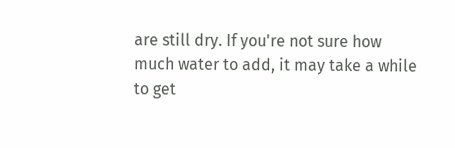are still dry. If you're not sure how much water to add, it may take a while to get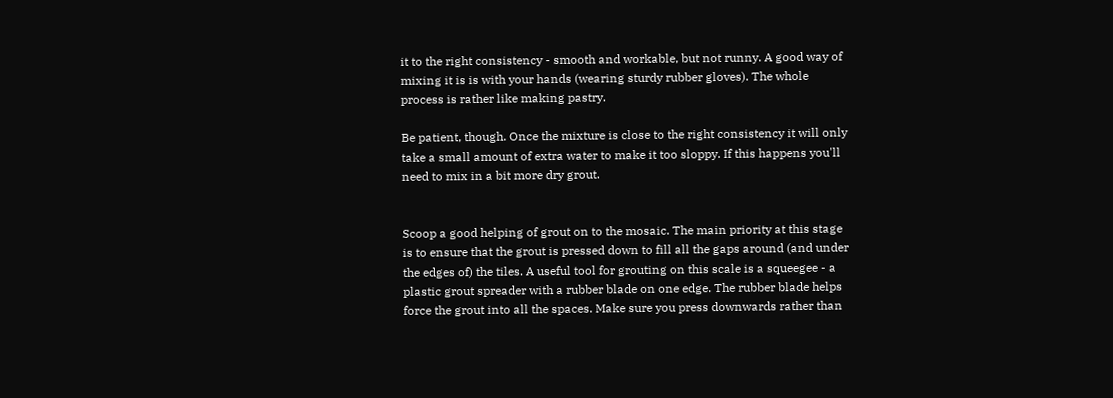it to the right consistency - smooth and workable, but not runny. A good way of mixing it is is with your hands (wearing sturdy rubber gloves). The whole process is rather like making pastry.

Be patient, though. Once the mixture is close to the right consistency it will only take a small amount of extra water to make it too sloppy. If this happens you'll need to mix in a bit more dry grout.


Scoop a good helping of grout on to the mosaic. The main priority at this stage is to ensure that the grout is pressed down to fill all the gaps around (and under the edges of) the tiles. A useful tool for grouting on this scale is a squeegee - a plastic grout spreader with a rubber blade on one edge. The rubber blade helps force the grout into all the spaces. Make sure you press downwards rather than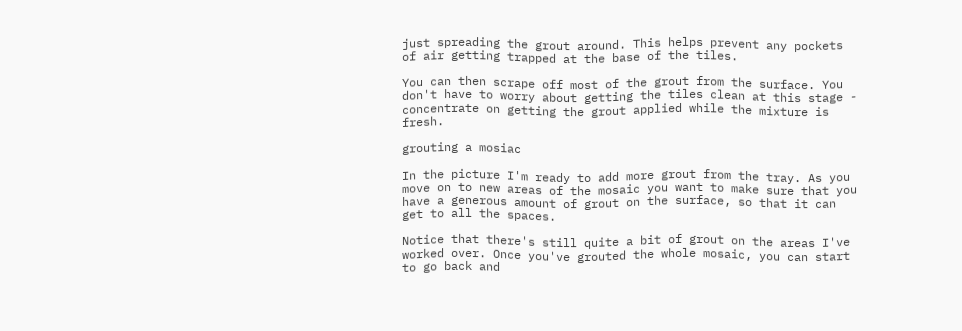just spreading the grout around. This helps prevent any pockets of air getting trapped at the base of the tiles.

You can then scrape off most of the grout from the surface. You don't have to worry about getting the tiles clean at this stage - concentrate on getting the grout applied while the mixture is fresh.

grouting a mosiac

In the picture I'm ready to add more grout from the tray. As you move on to new areas of the mosaic you want to make sure that you have a generous amount of grout on the surface, so that it can get to all the spaces.

Notice that there's still quite a bit of grout on the areas I've worked over. Once you've grouted the whole mosaic, you can start to go back and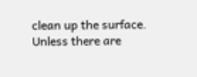clean up the surface. Unless there are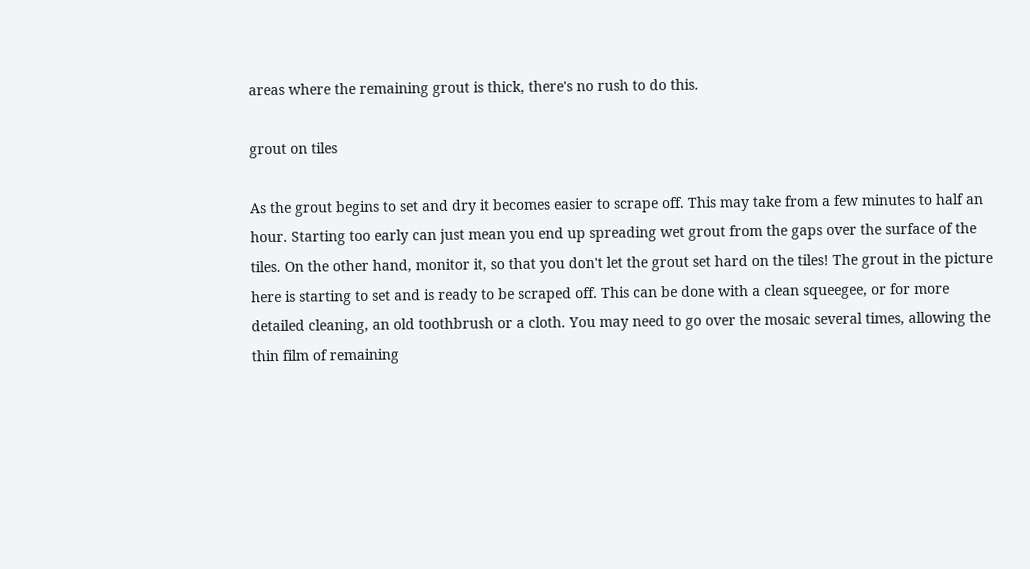areas where the remaining grout is thick, there's no rush to do this.

grout on tiles

As the grout begins to set and dry it becomes easier to scrape off. This may take from a few minutes to half an hour. Starting too early can just mean you end up spreading wet grout from the gaps over the surface of the tiles. On the other hand, monitor it, so that you don't let the grout set hard on the tiles! The grout in the picture here is starting to set and is ready to be scraped off. This can be done with a clean squeegee, or for more detailed cleaning, an old toothbrush or a cloth. You may need to go over the mosaic several times, allowing the thin film of remaining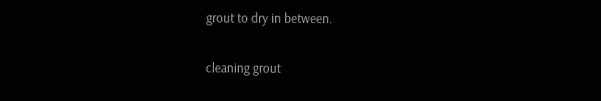grout to dry in between.

cleaning grout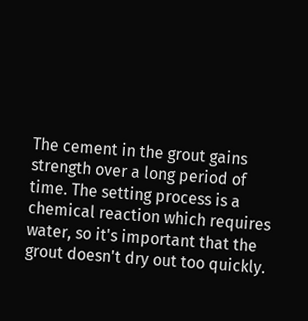The cement in the grout gains strength over a long period of time. The setting process is a chemical reaction which requires water, so it's important that the grout doesn't dry out too quickly.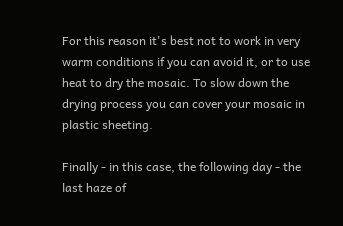For this reason it's best not to work in very warm conditions if you can avoid it, or to use heat to dry the mosaic. To slow down the drying process you can cover your mosaic in plastic sheeting.

Finally - in this case, the following day - the last haze of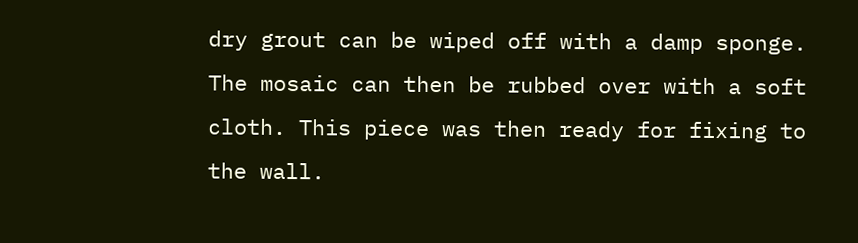dry grout can be wiped off with a damp sponge. The mosaic can then be rubbed over with a soft cloth. This piece was then ready for fixing to the wall.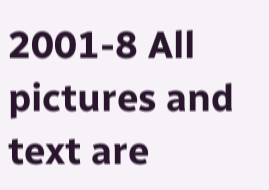2001-8 All pictures and text are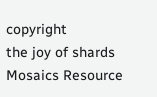copyright
the joy of shards Mosaics Resource